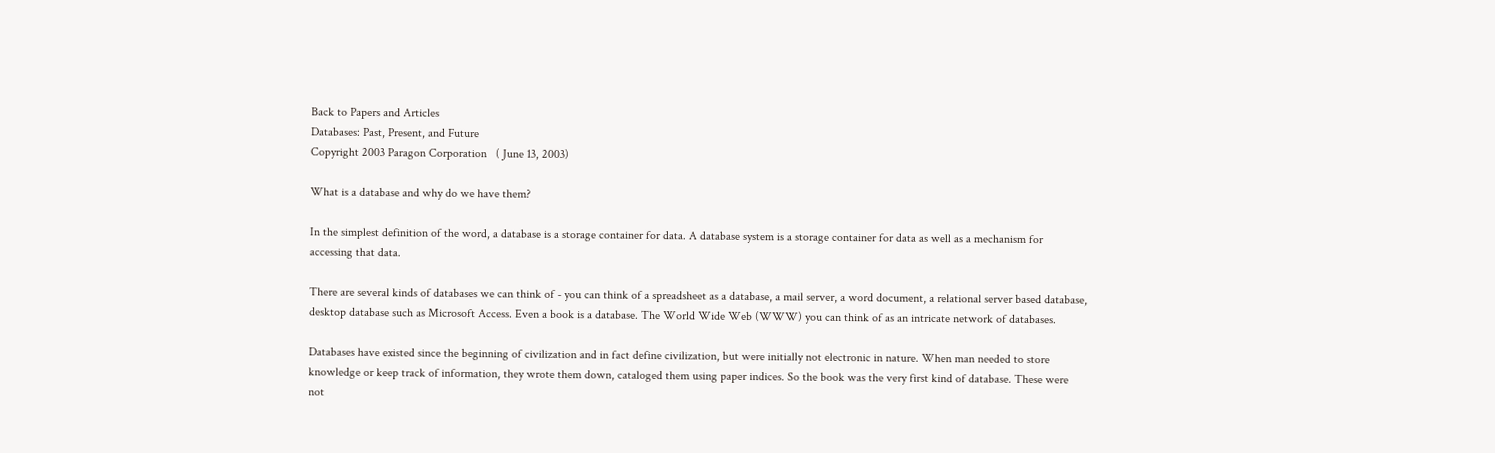Back to Papers and Articles
Databases: Past, Present, and Future
Copyright 2003 Paragon Corporation   ( June 13, 2003)

What is a database and why do we have them?

In the simplest definition of the word, a database is a storage container for data. A database system is a storage container for data as well as a mechanism for accessing that data.

There are several kinds of databases we can think of - you can think of a spreadsheet as a database, a mail server, a word document, a relational server based database, desktop database such as Microsoft Access. Even a book is a database. The World Wide Web (WWW) you can think of as an intricate network of databases.

Databases have existed since the beginning of civilization and in fact define civilization, but were initially not electronic in nature. When man needed to store knowledge or keep track of information, they wrote them down, cataloged them using paper indices. So the book was the very first kind of database. These were not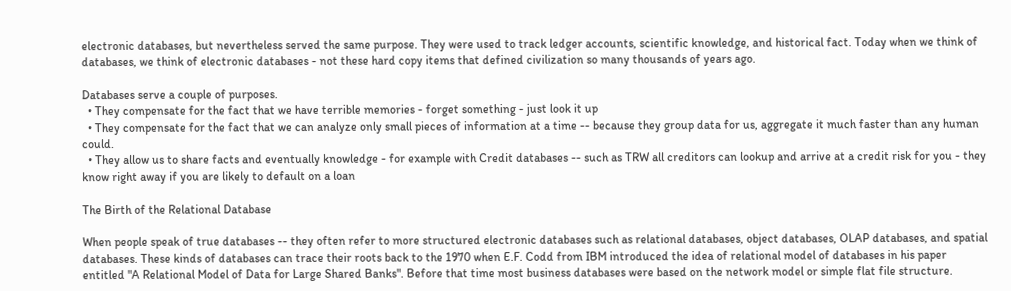electronic databases, but nevertheless served the same purpose. They were used to track ledger accounts, scientific knowledge, and historical fact. Today when we think of databases, we think of electronic databases - not these hard copy items that defined civilization so many thousands of years ago.

Databases serve a couple of purposes.
  • They compensate for the fact that we have terrible memories - forget something - just look it up
  • They compensate for the fact that we can analyze only small pieces of information at a time -- because they group data for us, aggregate it much faster than any human could.
  • They allow us to share facts and eventually knowledge - for example with Credit databases -- such as TRW all creditors can lookup and arrive at a credit risk for you - they know right away if you are likely to default on a loan

The Birth of the Relational Database

When people speak of true databases -- they often refer to more structured electronic databases such as relational databases, object databases, OLAP databases, and spatial databases. These kinds of databases can trace their roots back to the 1970 when E.F. Codd from IBM introduced the idea of relational model of databases in his paper entitled "A Relational Model of Data for Large Shared Banks". Before that time most business databases were based on the network model or simple flat file structure.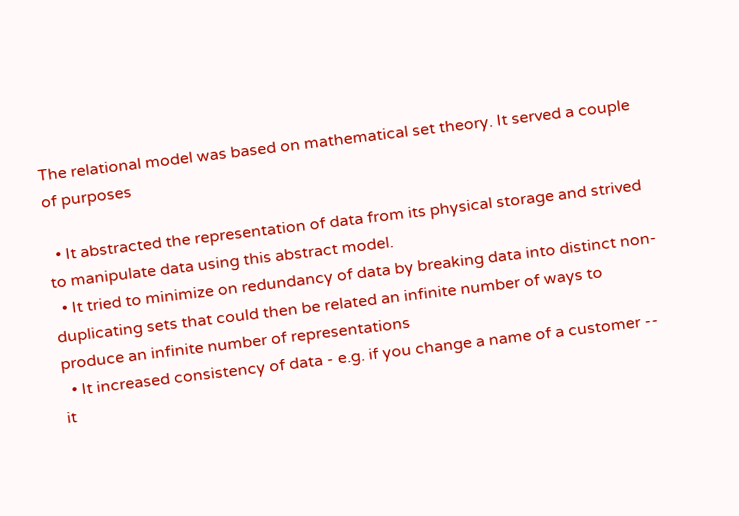The relational model was based on mathematical set theory. It served a couple of purposes

  • It abstracted the representation of data from its physical storage and strived to manipulate data using this abstract model.
  • It tried to minimize on redundancy of data by breaking data into distinct non-duplicating sets that could then be related an infinite number of ways to produce an infinite number of representations
  • It increased consistency of data - e.g. if you change a name of a customer -- it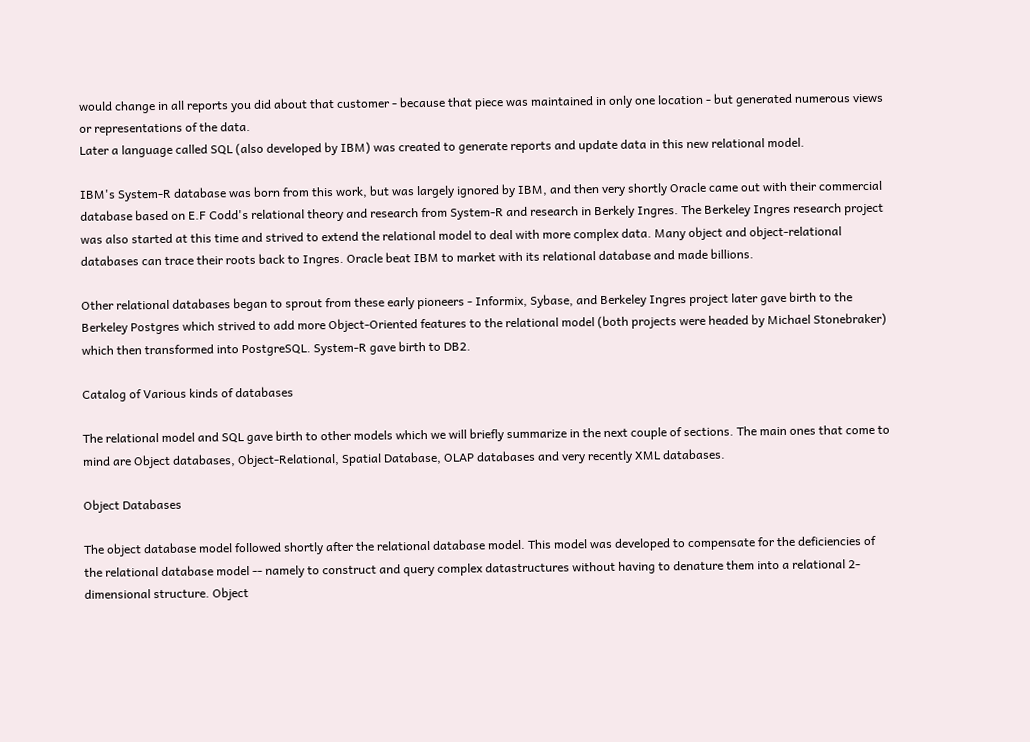would change in all reports you did about that customer - because that piece was maintained in only one location - but generated numerous views or representations of the data.
Later a language called SQL (also developed by IBM) was created to generate reports and update data in this new relational model.

IBM's System-R database was born from this work, but was largely ignored by IBM, and then very shortly Oracle came out with their commercial database based on E.F Codd's relational theory and research from System-R and research in Berkely Ingres. The Berkeley Ingres research project was also started at this time and strived to extend the relational model to deal with more complex data. Many object and object-relational databases can trace their roots back to Ingres. Oracle beat IBM to market with its relational database and made billions.

Other relational databases began to sprout from these early pioneers - Informix, Sybase, and Berkeley Ingres project later gave birth to the Berkeley Postgres which strived to add more Object-Oriented features to the relational model (both projects were headed by Michael Stonebraker) which then transformed into PostgreSQL. System-R gave birth to DB2.

Catalog of Various kinds of databases

The relational model and SQL gave birth to other models which we will briefly summarize in the next couple of sections. The main ones that come to mind are Object databases, Object-Relational, Spatial Database, OLAP databases and very recently XML databases.

Object Databases

The object database model followed shortly after the relational database model. This model was developed to compensate for the deficiencies of the relational database model -- namely to construct and query complex datastructures without having to denature them into a relational 2-dimensional structure. Object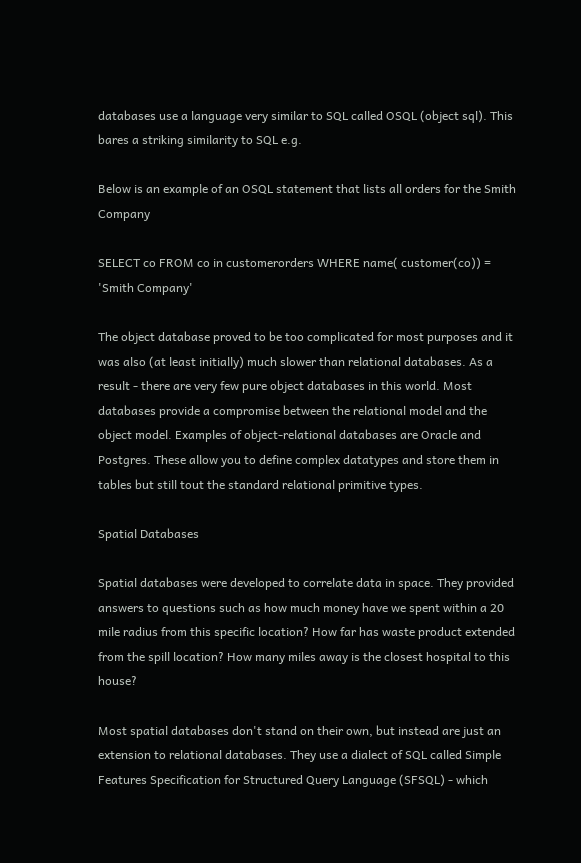databases use a language very similar to SQL called OSQL (object sql). This bares a striking similarity to SQL e.g.

Below is an example of an OSQL statement that lists all orders for the Smith Company

SELECT co FROM co in customerorders WHERE name( customer(co)) = 'Smith Company'

The object database proved to be too complicated for most purposes and it was also (at least initially) much slower than relational databases. As a result - there are very few pure object databases in this world. Most databases provide a compromise between the relational model and the object model. Examples of object-relational databases are Oracle and Postgres. These allow you to define complex datatypes and store them in tables but still tout the standard relational primitive types.

Spatial Databases

Spatial databases were developed to correlate data in space. They provided answers to questions such as how much money have we spent within a 20 mile radius from this specific location? How far has waste product extended from the spill location? How many miles away is the closest hospital to this house?

Most spatial databases don't stand on their own, but instead are just an extension to relational databases. They use a dialect of SQL called Simple Features Specification for Structured Query Language (SFSQL) - which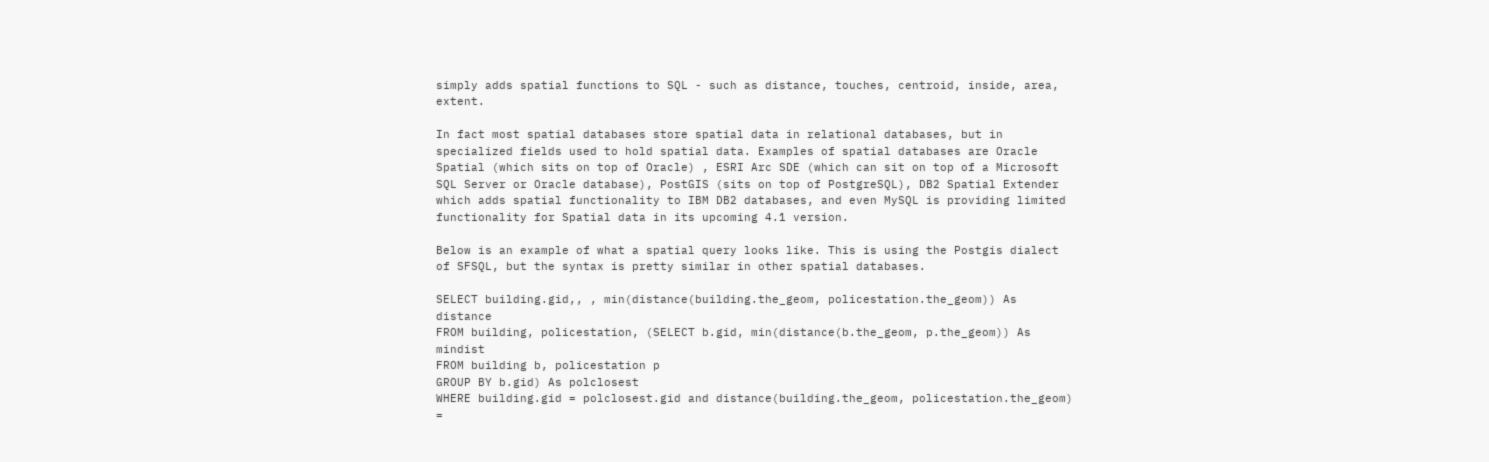simply adds spatial functions to SQL - such as distance, touches, centroid, inside, area, extent.

In fact most spatial databases store spatial data in relational databases, but in specialized fields used to hold spatial data. Examples of spatial databases are Oracle Spatial (which sits on top of Oracle) , ESRI Arc SDE (which can sit on top of a Microsoft SQL Server or Oracle database), PostGIS (sits on top of PostgreSQL), DB2 Spatial Extender which adds spatial functionality to IBM DB2 databases, and even MySQL is providing limited functionality for Spatial data in its upcoming 4.1 version.

Below is an example of what a spatial query looks like. This is using the Postgis dialect of SFSQL, but the syntax is pretty similar in other spatial databases.

SELECT building.gid,, , min(distance(building.the_geom, policestation.the_geom)) As distance
FROM building, policestation, (SELECT b.gid, min(distance(b.the_geom, p.the_geom)) As mindist
FROM building b, policestation p
GROUP BY b.gid) As polclosest
WHERE building.gid = polclosest.gid and distance(building.the_geom, policestation.the_geom) =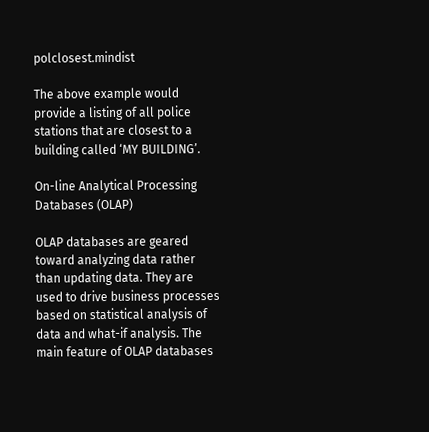polclosest.mindist

The above example would provide a listing of all police stations that are closest to a building called ‘MY BUILDING’.

On-line Analytical Processing Databases (OLAP)

OLAP databases are geared toward analyzing data rather than updating data. They are used to drive business processes based on statistical analysis of data and what-if analysis. The main feature of OLAP databases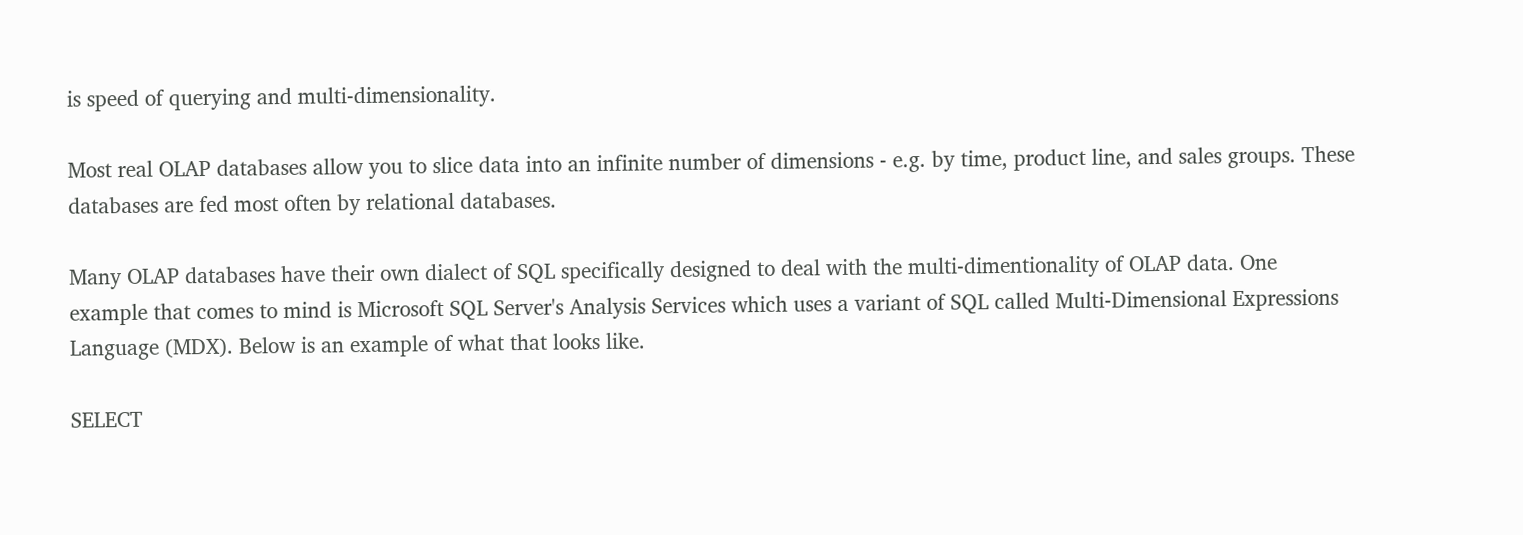is speed of querying and multi-dimensionality.

Most real OLAP databases allow you to slice data into an infinite number of dimensions - e.g. by time, product line, and sales groups. These databases are fed most often by relational databases.

Many OLAP databases have their own dialect of SQL specifically designed to deal with the multi-dimentionality of OLAP data. One example that comes to mind is Microsoft SQL Server's Analysis Services which uses a variant of SQL called Multi-Dimensional Expressions Language (MDX). Below is an example of what that looks like.

SELECT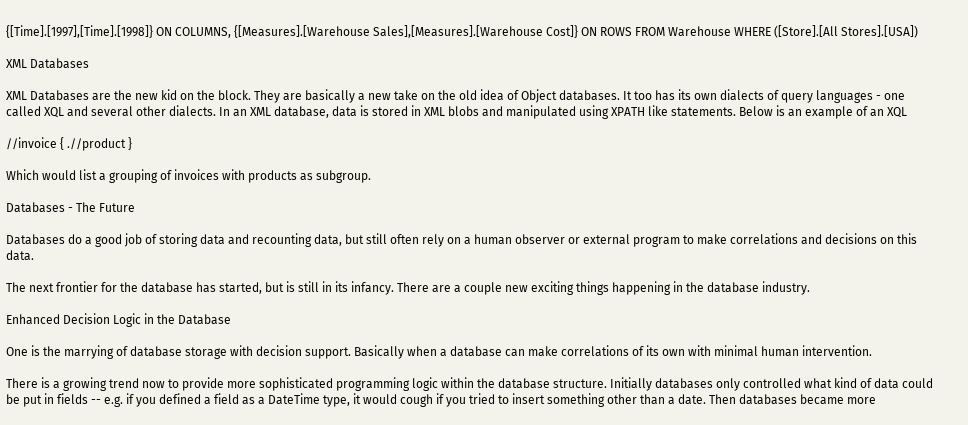{[Time].[1997],[Time].[1998]} ON COLUMNS, {[Measures].[Warehouse Sales],[Measures].[Warehouse Cost]} ON ROWS FROM Warehouse WHERE ([Store].[All Stores].[USA])

XML Databases

XML Databases are the new kid on the block. They are basically a new take on the old idea of Object databases. It too has its own dialects of query languages - one called XQL and several other dialects. In an XML database, data is stored in XML blobs and manipulated using XPATH like statements. Below is an example of an XQL

//invoice { .//product }

Which would list a grouping of invoices with products as subgroup.

Databases - The Future

Databases do a good job of storing data and recounting data, but still often rely on a human observer or external program to make correlations and decisions on this data.

The next frontier for the database has started, but is still in its infancy. There are a couple new exciting things happening in the database industry.

Enhanced Decision Logic in the Database

One is the marrying of database storage with decision support. Basically when a database can make correlations of its own with minimal human intervention.

There is a growing trend now to provide more sophisticated programming logic within the database structure. Initially databases only controlled what kind of data could be put in fields -- e.g. if you defined a field as a DateTime type, it would cough if you tried to insert something other than a date. Then databases became more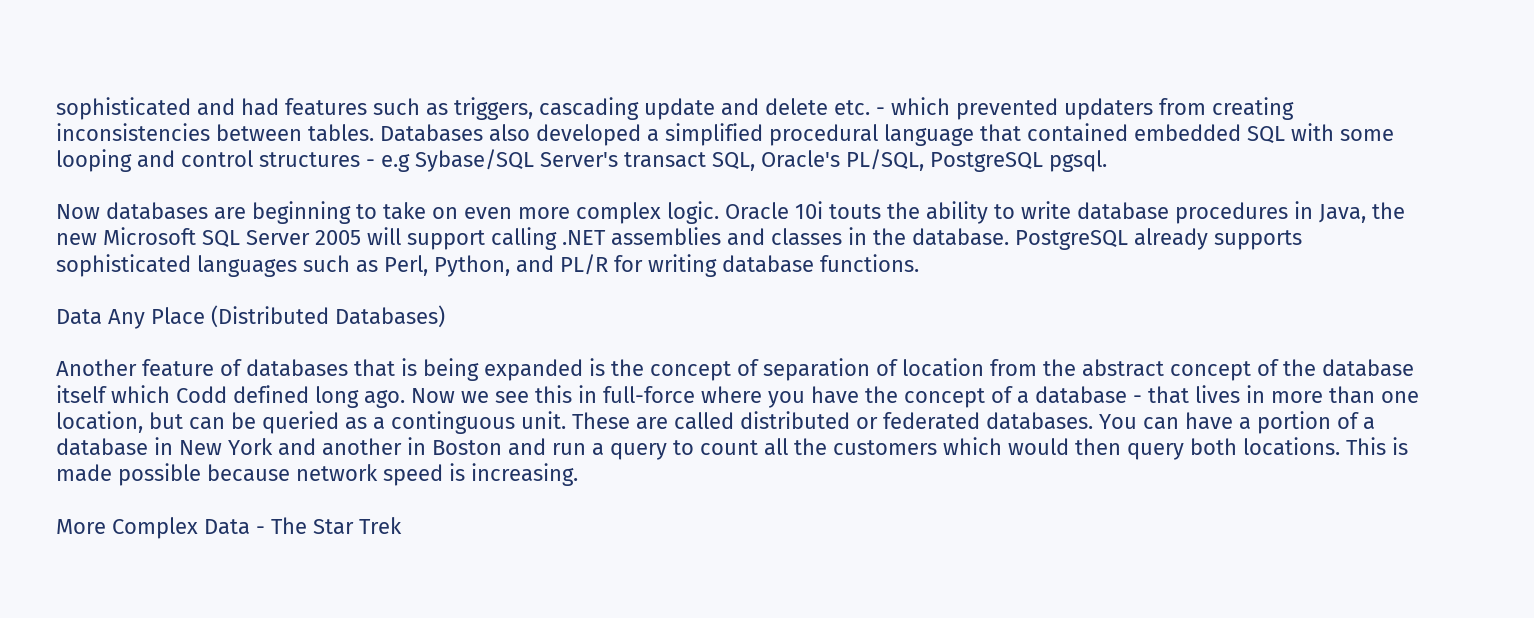sophisticated and had features such as triggers, cascading update and delete etc. - which prevented updaters from creating inconsistencies between tables. Databases also developed a simplified procedural language that contained embedded SQL with some looping and control structures - e.g Sybase/SQL Server's transact SQL, Oracle's PL/SQL, PostgreSQL pgsql.

Now databases are beginning to take on even more complex logic. Oracle 10i touts the ability to write database procedures in Java, the new Microsoft SQL Server 2005 will support calling .NET assemblies and classes in the database. PostgreSQL already supports sophisticated languages such as Perl, Python, and PL/R for writing database functions.

Data Any Place (Distributed Databases)

Another feature of databases that is being expanded is the concept of separation of location from the abstract concept of the database itself which Codd defined long ago. Now we see this in full-force where you have the concept of a database - that lives in more than one location, but can be queried as a continguous unit. These are called distributed or federated databases. You can have a portion of a database in New York and another in Boston and run a query to count all the customers which would then query both locations. This is made possible because network speed is increasing.

More Complex Data - The Star Trek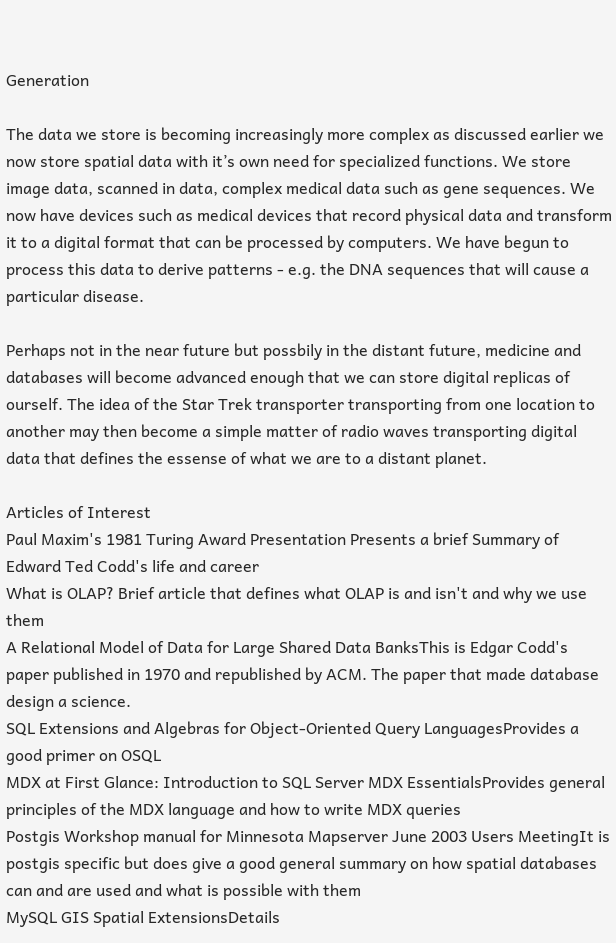Generation

The data we store is becoming increasingly more complex as discussed earlier we now store spatial data with it’s own need for specialized functions. We store image data, scanned in data, complex medical data such as gene sequences. We now have devices such as medical devices that record physical data and transform it to a digital format that can be processed by computers. We have begun to process this data to derive patterns - e.g. the DNA sequences that will cause a particular disease.

Perhaps not in the near future but possbily in the distant future, medicine and databases will become advanced enough that we can store digital replicas of ourself. The idea of the Star Trek transporter transporting from one location to another may then become a simple matter of radio waves transporting digital data that defines the essense of what we are to a distant planet.

Articles of Interest
Paul Maxim's 1981 Turing Award Presentation Presents a brief Summary of Edward Ted Codd's life and career
What is OLAP? Brief article that defines what OLAP is and isn't and why we use them
A Relational Model of Data for Large Shared Data BanksThis is Edgar Codd's paper published in 1970 and republished by ACM. The paper that made database design a science.
SQL Extensions and Algebras for Object-Oriented Query LanguagesProvides a good primer on OSQL
MDX at First Glance: Introduction to SQL Server MDX EssentialsProvides general principles of the MDX language and how to write MDX queries
Postgis Workshop manual for Minnesota Mapserver June 2003 Users MeetingIt is postgis specific but does give a good general summary on how spatial databases can and are used and what is possible with them
MySQL GIS Spatial ExtensionsDetails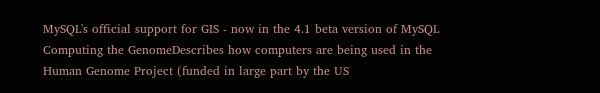MySQL's official support for GIS - now in the 4.1 beta version of MySQL
Computing the GenomeDescribes how computers are being used in the Human Genome Project (funded in large part by the US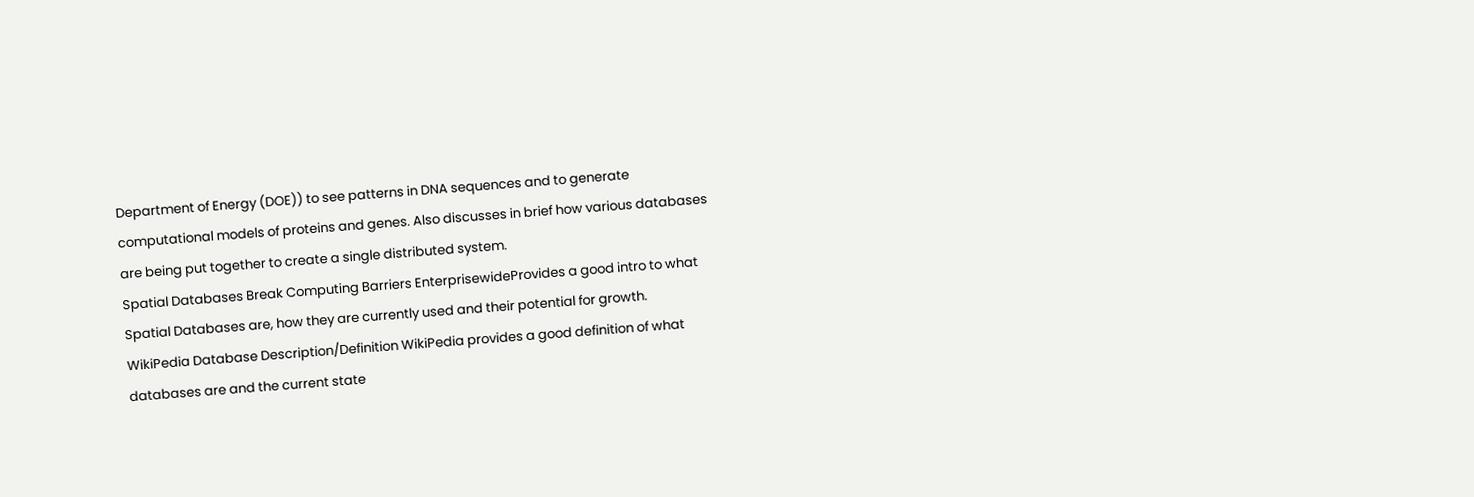Department of Energy (DOE)) to see patterns in DNA sequences and to generate computational models of proteins and genes. Also discusses in brief how various databases are being put together to create a single distributed system.
Spatial Databases Break Computing Barriers EnterprisewideProvides a good intro to what Spatial Databases are, how they are currently used and their potential for growth.
WikiPedia Database Description/Definition WikiPedia provides a good definition of what databases are and the current state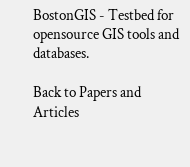BostonGIS - Testbed for opensource GIS tools and databases.

Back to Papers and Articles